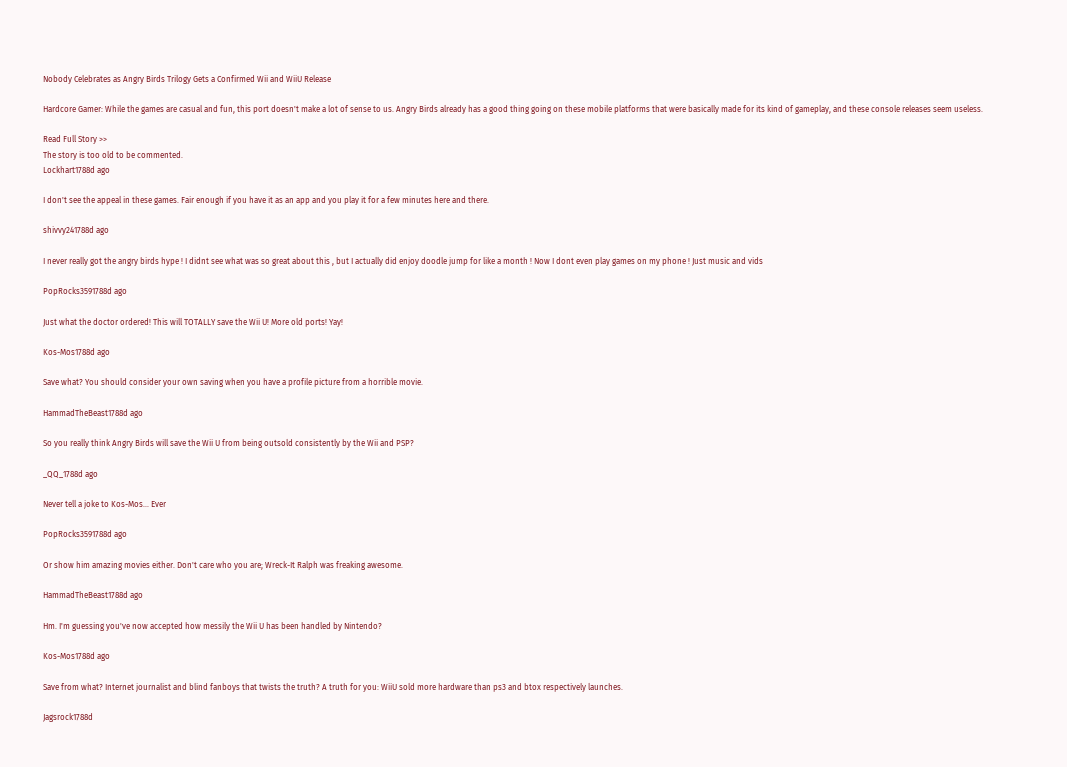Nobody Celebrates as Angry Birds Trilogy Gets a Confirmed Wii and WiiU Release

Hardcore Gamer: While the games are casual and fun, this port doesn't make a lot of sense to us. Angry Birds already has a good thing going on these mobile platforms that were basically made for its kind of gameplay, and these console releases seem useless.

Read Full Story >>
The story is too old to be commented.
Lockhart1788d ago

I don't see the appeal in these games. Fair enough if you have it as an app and you play it for a few minutes here and there.

shivvy241788d ago

I never really got the angry birds hype ! I didnt see what was so great about this , but I actually did enjoy doodle jump for like a month ! Now I dont even play games on my phone ! Just music and vids

PopRocks3591788d ago

Just what the doctor ordered! This will TOTALLY save the Wii U! More old ports! Yay!

Kos-Mos1788d ago

Save what? You should consider your own saving when you have a profile picture from a horrible movie.

HammadTheBeast1788d ago

So you really think Angry Birds will save the Wii U from being outsold consistently by the Wii and PSP?

_QQ_1788d ago

Never tell a joke to Kos-Mos... Ever

PopRocks3591788d ago

Or show him amazing movies either. Don't care who you are; Wreck-It Ralph was freaking awesome.

HammadTheBeast1788d ago

Hm. I'm guessing you've now accepted how messily the Wii U has been handled by Nintendo?

Kos-Mos1788d ago

Save from what? Internet journalist and blind fanboys that twists the truth? A truth for you: WiiU sold more hardware than ps3 and btox respectively launches.

Jagsrock1788d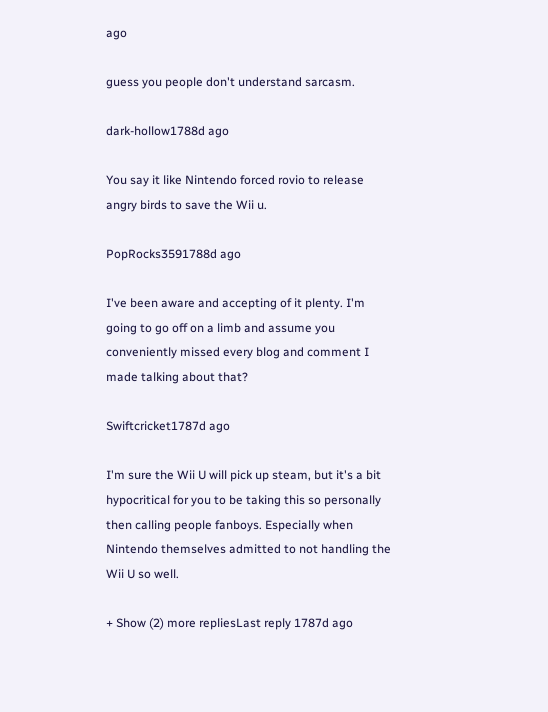ago

guess you people don't understand sarcasm.

dark-hollow1788d ago

You say it like Nintendo forced rovio to release angry birds to save the Wii u.

PopRocks3591788d ago

I've been aware and accepting of it plenty. I'm going to go off on a limb and assume you conveniently missed every blog and comment I made talking about that?

Swiftcricket1787d ago

I'm sure the Wii U will pick up steam, but it's a bit hypocritical for you to be taking this so personally then calling people fanboys. Especially when Nintendo themselves admitted to not handling the Wii U so well.

+ Show (2) more repliesLast reply 1787d ago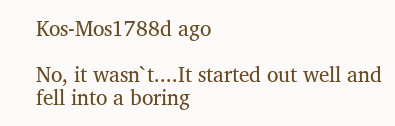Kos-Mos1788d ago

No, it wasn`t....It started out well and fell into a boring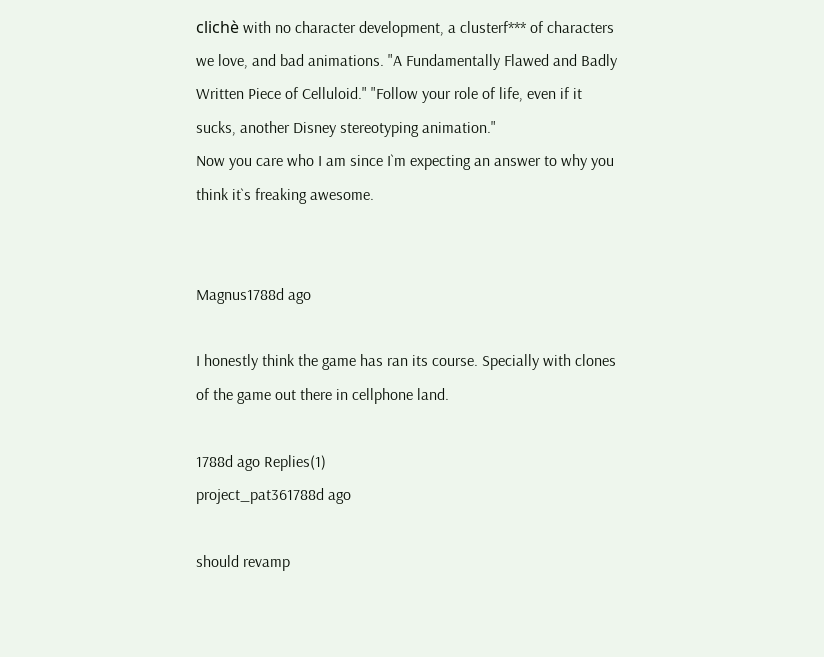clichè with no character development, a clusterf*** of characters we love, and bad animations. "A Fundamentally Flawed and Badly Written Piece of Celluloid." "Follow your role of life, even if it sucks, another Disney stereotyping animation."
Now you care who I am since I`m expecting an answer to why you think it`s freaking awesome.


Magnus1788d ago

I honestly think the game has ran its course. Specially with clones of the game out there in cellphone land.

1788d ago Replies(1)
project_pat361788d ago

should revamp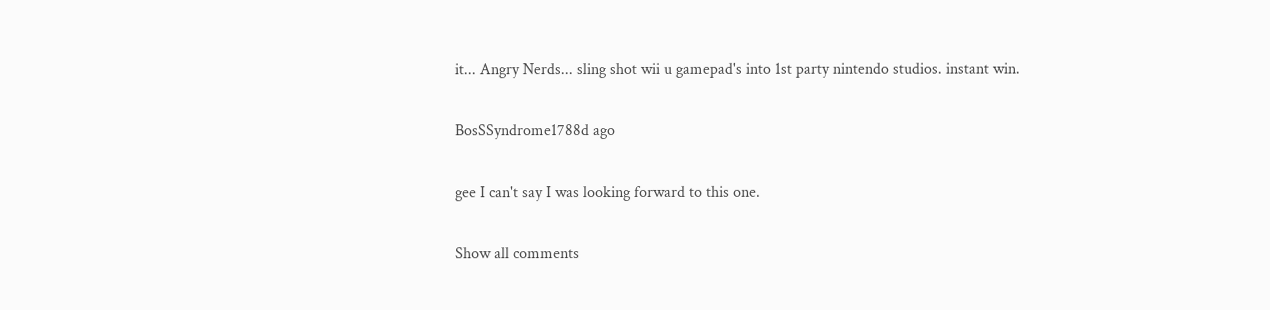it... Angry Nerds... sling shot wii u gamepad's into 1st party nintendo studios. instant win.

BosSSyndrome1788d ago

gee I can't say I was looking forward to this one.

Show all comments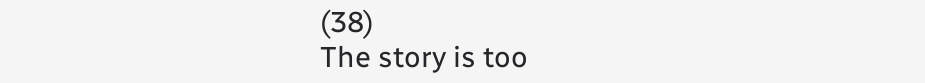(38)
The story is too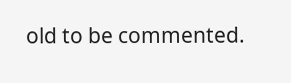old to be commented.